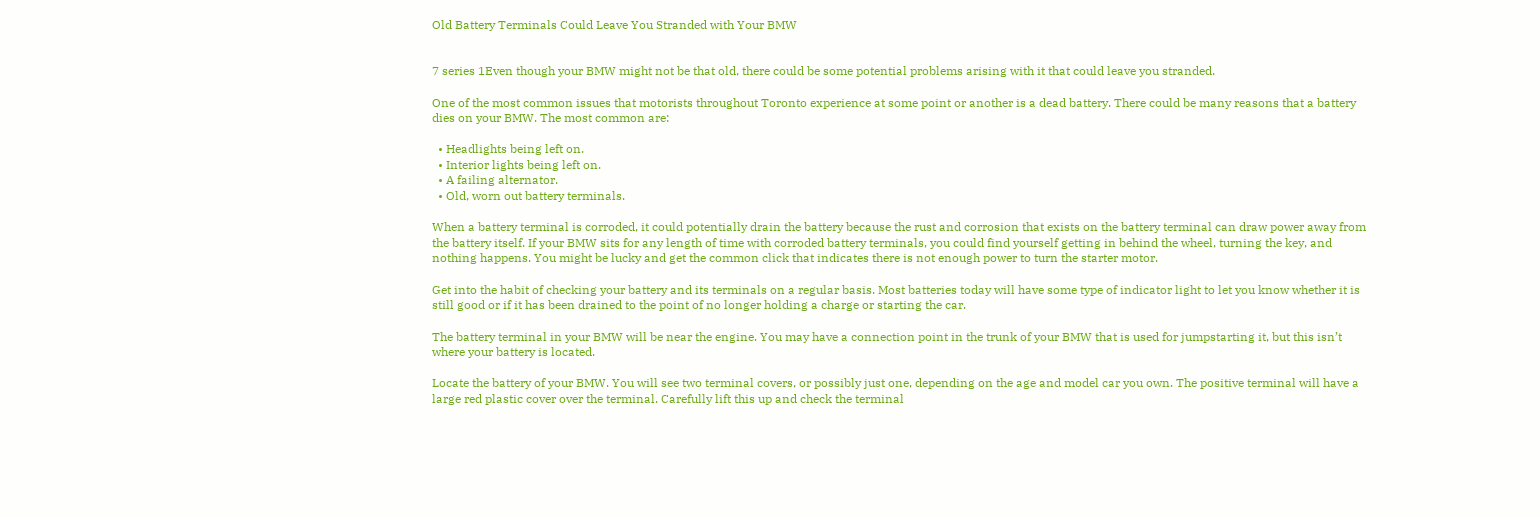Old Battery Terminals Could Leave You Stranded with Your BMW


7 series 1Even though your BMW might not be that old, there could be some potential problems arising with it that could leave you stranded.

One of the most common issues that motorists throughout Toronto experience at some point or another is a dead battery. There could be many reasons that a battery dies on your BMW. The most common are:

  • Headlights being left on.
  • Interior lights being left on.
  • A failing alternator.
  • Old, worn out battery terminals.

When a battery terminal is corroded, it could potentially drain the battery because the rust and corrosion that exists on the battery terminal can draw power away from the battery itself. If your BMW sits for any length of time with corroded battery terminals, you could find yourself getting in behind the wheel, turning the key, and nothing happens. You might be lucky and get the common click that indicates there is not enough power to turn the starter motor.

Get into the habit of checking your battery and its terminals on a regular basis. Most batteries today will have some type of indicator light to let you know whether it is still good or if it has been drained to the point of no longer holding a charge or starting the car.

The battery terminal in your BMW will be near the engine. You may have a connection point in the trunk of your BMW that is used for jumpstarting it, but this isn’t where your battery is located.

Locate the battery of your BMW. You will see two terminal covers, or possibly just one, depending on the age and model car you own. The positive terminal will have a large red plastic cover over the terminal. Carefully lift this up and check the terminal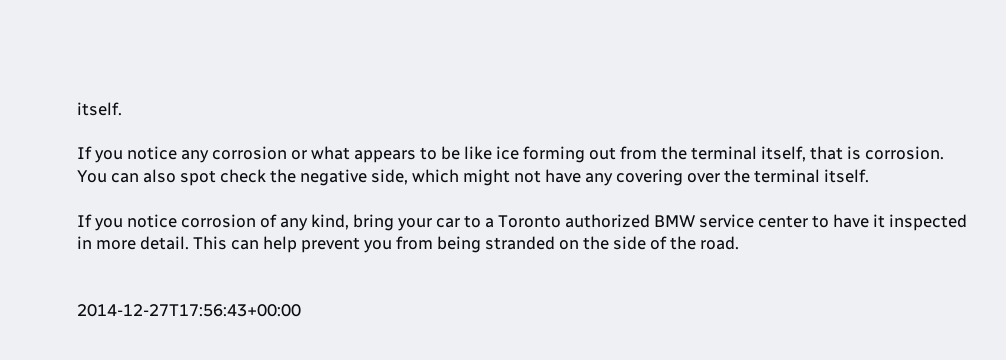itself.

If you notice any corrosion or what appears to be like ice forming out from the terminal itself, that is corrosion. You can also spot check the negative side, which might not have any covering over the terminal itself.

If you notice corrosion of any kind, bring your car to a Toronto authorized BMW service center to have it inspected in more detail. This can help prevent you from being stranded on the side of the road.


2014-12-27T17:56:43+00:00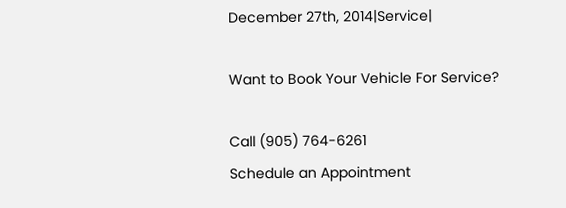December 27th, 2014|Service|

Want to Book Your Vehicle For Service?

Call (905) 764-6261
Schedule an Appointment